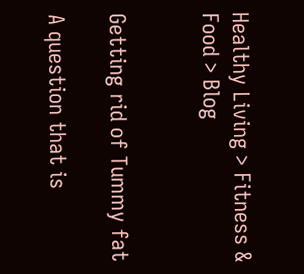Healthy Living > Fitness & Food > Blog


Getting rid of Tummy fat

A question that is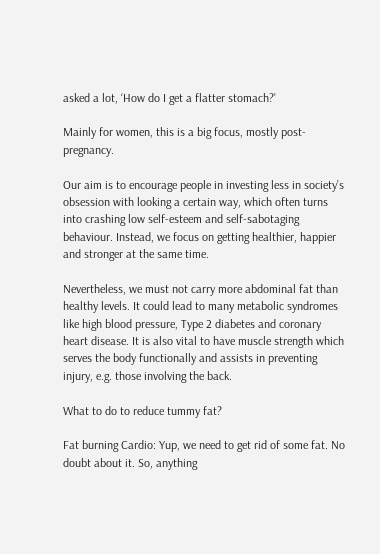asked a lot, ‘How do I get a flatter stomach?’

Mainly for women, this is a big focus, mostly post-pregnancy.

Our aim is to encourage people in investing less in society’s obsession with looking a certain way, which often turns into crashing low self-esteem and self-sabotaging behaviour. Instead, we focus on getting healthier, happier and stronger at the same time.

Nevertheless, we must not carry more abdominal fat than healthy levels. It could lead to many metabolic syndromes like high blood pressure, Type 2 diabetes and coronary heart disease. It is also vital to have muscle strength which serves the body functionally and assists in preventing injury, e.g. those involving the back.

What to do to reduce tummy fat?

Fat burning Cardio: Yup, we need to get rid of some fat. No doubt about it. So, anything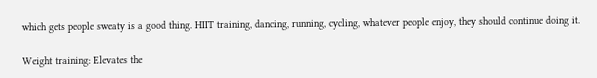which gets people sweaty is a good thing. HIIT training, dancing, running, cycling, whatever people enjoy, they should continue doing it.

Weight training: Elevates the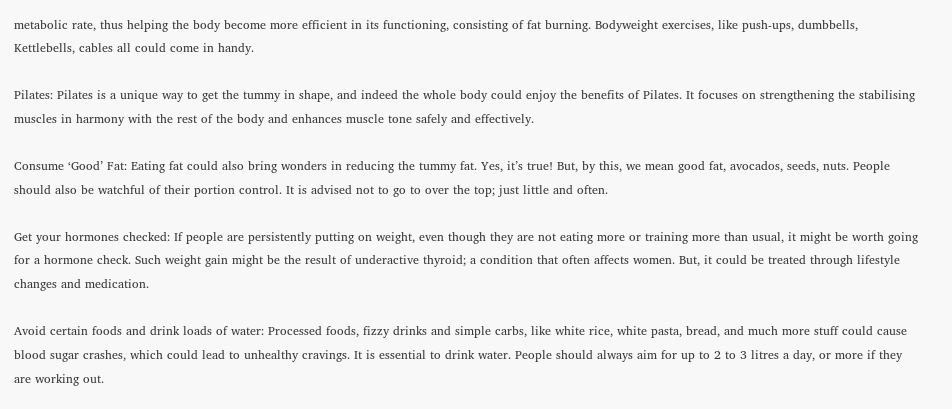metabolic rate, thus helping the body become more efficient in its functioning, consisting of fat burning. Bodyweight exercises, like push-ups, dumbbells, Kettlebells, cables all could come in handy.

Pilates: Pilates is a unique way to get the tummy in shape, and indeed the whole body could enjoy the benefits of Pilates. It focuses on strengthening the stabilising muscles in harmony with the rest of the body and enhances muscle tone safely and effectively.

Consume ‘Good’ Fat: Eating fat could also bring wonders in reducing the tummy fat. Yes, it’s true! But, by this, we mean good fat, avocados, seeds, nuts. People should also be watchful of their portion control. It is advised not to go to over the top; just little and often.

Get your hormones checked: If people are persistently putting on weight, even though they are not eating more or training more than usual, it might be worth going for a hormone check. Such weight gain might be the result of underactive thyroid; a condition that often affects women. But, it could be treated through lifestyle changes and medication.

Avoid certain foods and drink loads of water: Processed foods, fizzy drinks and simple carbs, like white rice, white pasta, bread, and much more stuff could cause blood sugar crashes, which could lead to unhealthy cravings. It is essential to drink water. People should always aim for up to 2 to 3 litres a day, or more if they are working out.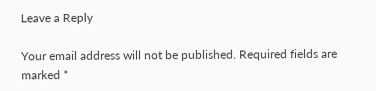Leave a Reply

Your email address will not be published. Required fields are marked *